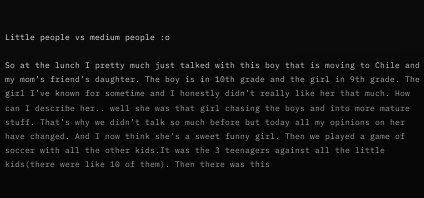Little people vs medium people :o

So at the lunch I pretty much just talked with this boy that is moving to Chile and my mom’s friend’s daughter. The boy is in 10th grade and the girl in 9th grade. The girl I’ve known for sometime and I honestly didn’t really like her that much. How can I describe her.. well she was that girl chasing the boys and into more mature stuff. That’s why we didn’t talk so much before but today all my opinions on her have changed. And I now think she’s a sweet funny girl. Then we played a game of soccer with all the other kids.It was the 3 teenagers against all the little kids(there were like 10 of them). Then there was this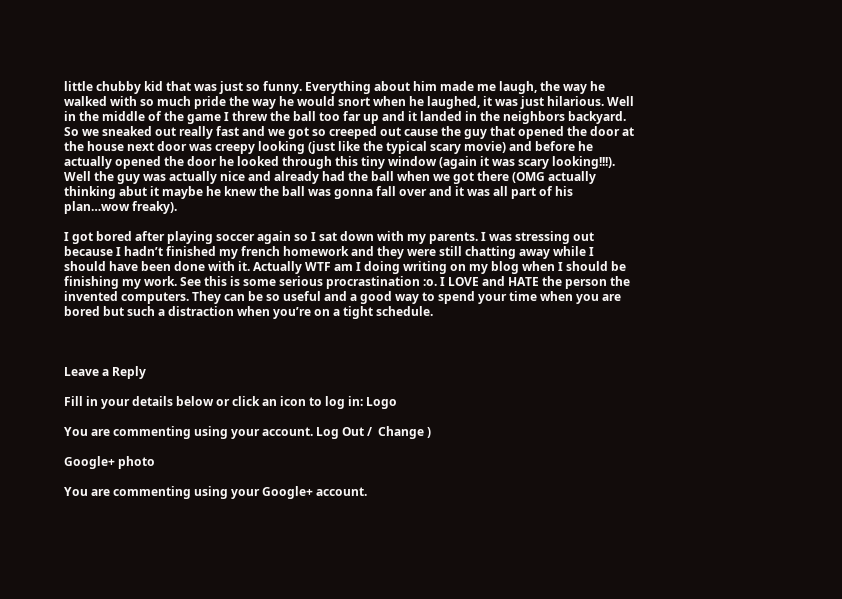little chubby kid that was just so funny. Everything about him made me laugh, the way he walked with so much pride the way he would snort when he laughed, it was just hilarious. Well in the middle of the game I threw the ball too far up and it landed in the neighbors backyard. So we sneaked out really fast and we got so creeped out cause the guy that opened the door at the house next door was creepy looking (just like the typical scary movie) and before he actually opened the door he looked through this tiny window (again it was scary looking!!!). Well the guy was actually nice and already had the ball when we got there (OMG actually thinking abut it maybe he knew the ball was gonna fall over and it was all part of his plan…wow freaky).

I got bored after playing soccer again so I sat down with my parents. I was stressing out because I hadn’t finished my french homework and they were still chatting away while I should have been done with it. Actually WTF am I doing writing on my blog when I should be finishing my work. See this is some serious procrastination :o. I LOVE and HATE the person the invented computers. They can be so useful and a good way to spend your time when you are bored but such a distraction when you’re on a tight schedule.



Leave a Reply

Fill in your details below or click an icon to log in: Logo

You are commenting using your account. Log Out /  Change )

Google+ photo

You are commenting using your Google+ account.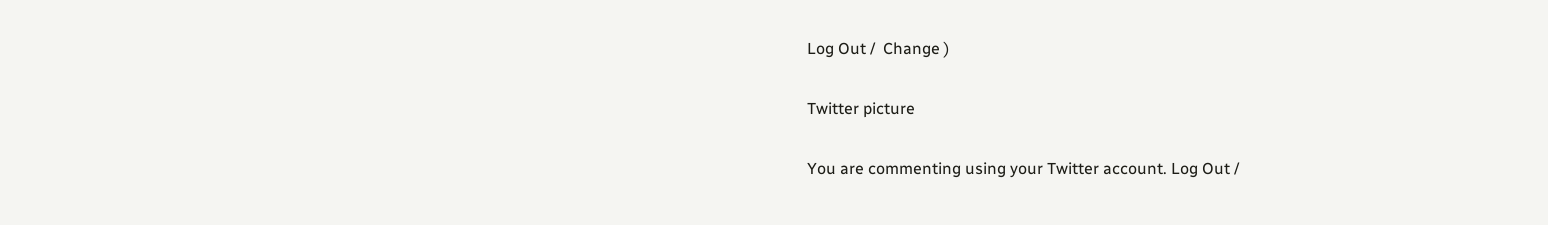Log Out /  Change )

Twitter picture

You are commenting using your Twitter account. Log Out /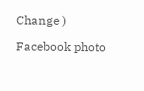Change )

Facebook photo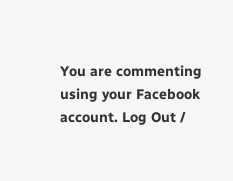You are commenting using your Facebook account. Log Out /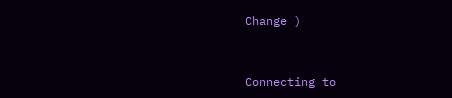Change )


Connecting to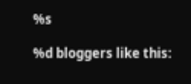%s

%d bloggers like this: